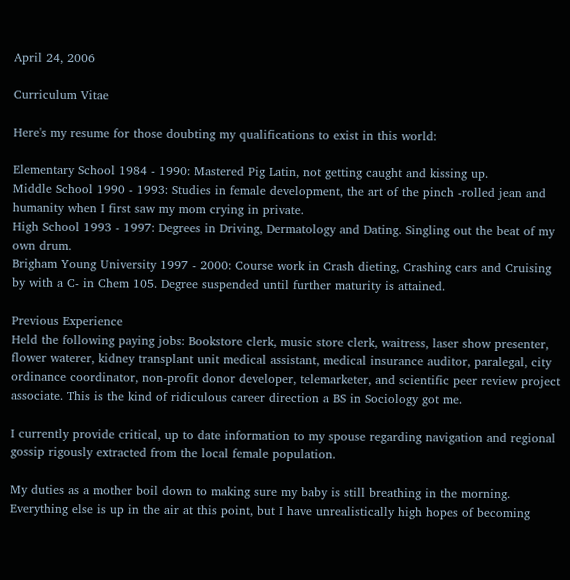April 24, 2006

Curriculum Vitae

Here's my resume for those doubting my qualifications to exist in this world:

Elementary School 1984 - 1990: Mastered Pig Latin, not getting caught and kissing up.
Middle School 1990 - 1993: Studies in female development, the art of the pinch -rolled jean and humanity when I first saw my mom crying in private.
High School 1993 - 1997: Degrees in Driving, Dermatology and Dating. Singling out the beat of my own drum.
Brigham Young University 1997 - 2000: Course work in Crash dieting, Crashing cars and Cruising by with a C- in Chem 105. Degree suspended until further maturity is attained.

Previous Experience
Held the following paying jobs: Bookstore clerk, music store clerk, waitress, laser show presenter, flower waterer, kidney transplant unit medical assistant, medical insurance auditor, paralegal, city ordinance coordinator, non-profit donor developer, telemarketer, and scientific peer review project associate. This is the kind of ridiculous career direction a BS in Sociology got me.

I currently provide critical, up to date information to my spouse regarding navigation and regional gossip rigously extracted from the local female population.

My duties as a mother boil down to making sure my baby is still breathing in the morning. Everything else is up in the air at this point, but I have unrealistically high hopes of becoming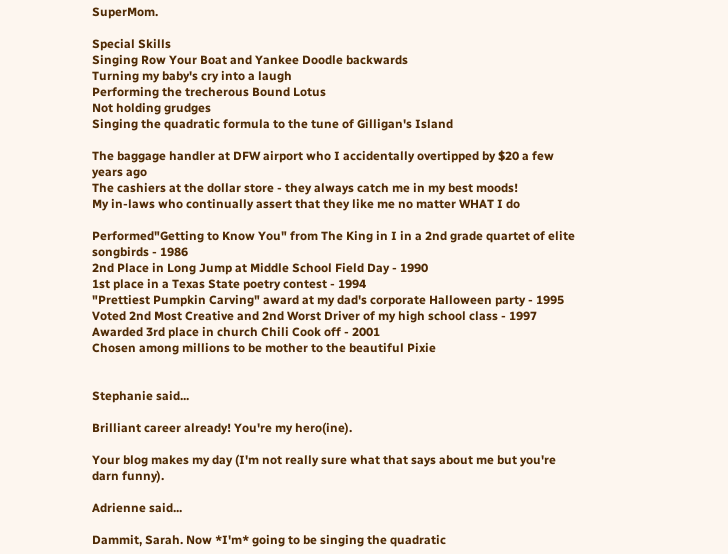SuperMom.

Special Skills
Singing Row Your Boat and Yankee Doodle backwards
Turning my baby's cry into a laugh
Performing the trecherous Bound Lotus
Not holding grudges
Singing the quadratic formula to the tune of Gilligan's Island

The baggage handler at DFW airport who I accidentally overtipped by $20 a few years ago
The cashiers at the dollar store - they always catch me in my best moods!
My in-laws who continually assert that they like me no matter WHAT I do

Performed"Getting to Know You" from The King in I in a 2nd grade quartet of elite songbirds - 1986
2nd Place in Long Jump at Middle School Field Day - 1990
1st place in a Texas State poetry contest - 1994
"Prettiest Pumpkin Carving" award at my dad's corporate Halloween party - 1995
Voted 2nd Most Creative and 2nd Worst Driver of my high school class - 1997
Awarded 3rd place in church Chili Cook off - 2001
Chosen among millions to be mother to the beautiful Pixie


Stephanie said...

Brilliant career already! You're my hero(ine).

Your blog makes my day (I'm not really sure what that says about me but you're darn funny).

Adrienne said...

Dammit, Sarah. Now *I'm* going to be singing the quadratic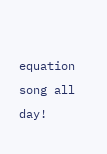equation song all day!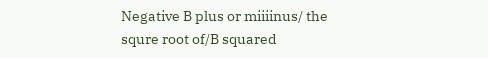Negative B plus or miiiinus/ the squre root of/B squared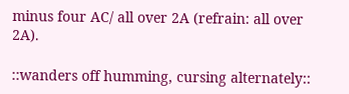minus four AC/ all over 2A (refrain: all over 2A).

::wanders off humming, cursing alternately::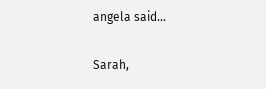angela said...

Sarah,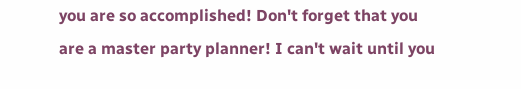you are so accomplished! Don't forget that you are a master party planner! I can't wait until you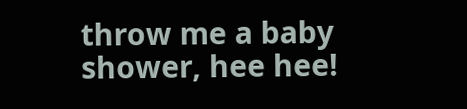throw me a baby shower, hee hee!